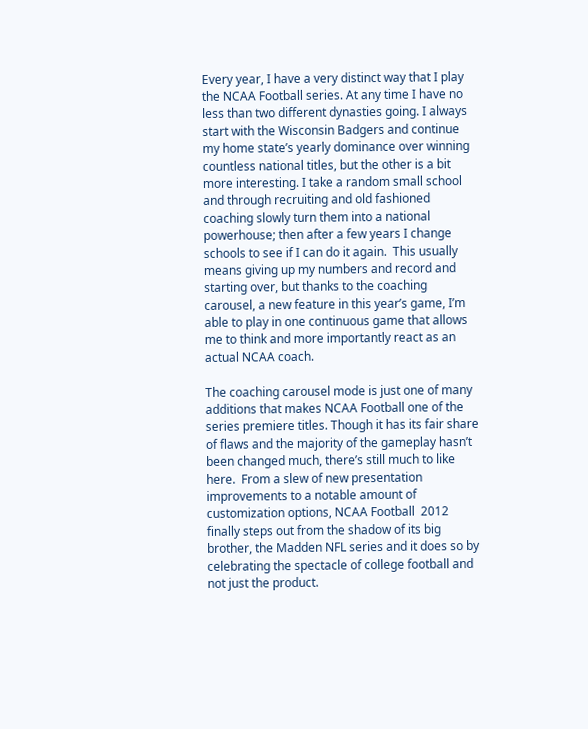Every year, I have a very distinct way that I play the NCAA Football series. At any time I have no less than two different dynasties going. I always start with the Wisconsin Badgers and continue my home state’s yearly dominance over winning countless national titles, but the other is a bit more interesting. I take a random small school and through recruiting and old fashioned coaching slowly turn them into a national powerhouse; then after a few years I change schools to see if I can do it again.  This usually means giving up my numbers and record and starting over, but thanks to the coaching carousel, a new feature in this year’s game, I’m able to play in one continuous game that allows me to think and more importantly react as an actual NCAA coach.

The coaching carousel mode is just one of many additions that makes NCAA Football one of the series premiere titles. Though it has its fair share of flaws and the majority of the gameplay hasn’t been changed much, there’s still much to like here.  From a slew of new presentation improvements to a notable amount of customization options, NCAA Football  2012 finally steps out from the shadow of its big brother, the Madden NFL series and it does so by celebrating the spectacle of college football and not just the product.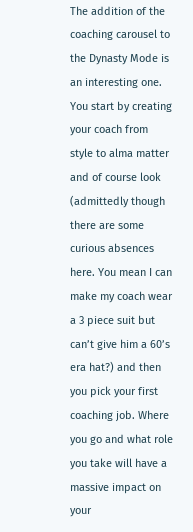The addition of the coaching carousel to the Dynasty Mode is an interesting one. You start by creating your coach from style to alma matter and of course look (admittedly though there are some curious absences here. You mean I can make my coach wear a 3 piece suit but can’t give him a 60’s era hat?) and then you pick your first coaching job. Where you go and what role you take will have a massive impact on your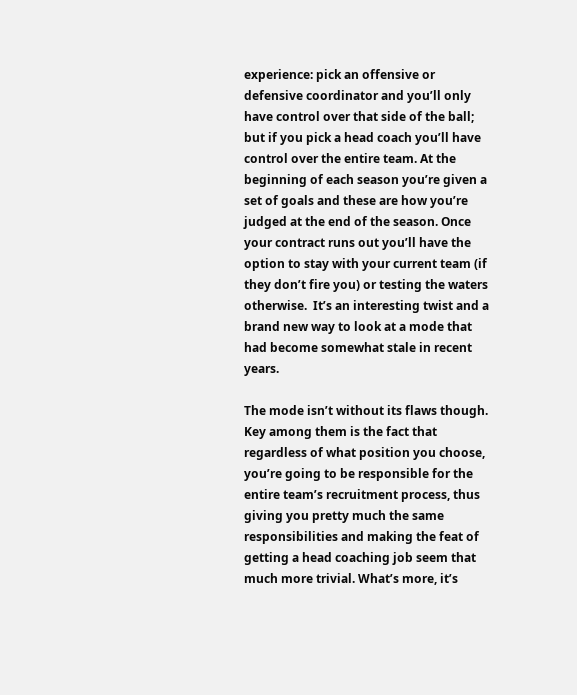experience: pick an offensive or defensive coordinator and you’ll only have control over that side of the ball; but if you pick a head coach you’ll have control over the entire team. At the beginning of each season you’re given a set of goals and these are how you’re judged at the end of the season. Once your contract runs out you’ll have the option to stay with your current team (if they don’t fire you) or testing the waters otherwise.  It’s an interesting twist and a brand new way to look at a mode that had become somewhat stale in recent years.

The mode isn’t without its flaws though. Key among them is the fact that regardless of what position you choose, you’re going to be responsible for the entire team’s recruitment process, thus giving you pretty much the same responsibilities and making the feat of getting a head coaching job seem that much more trivial. What’s more, it’s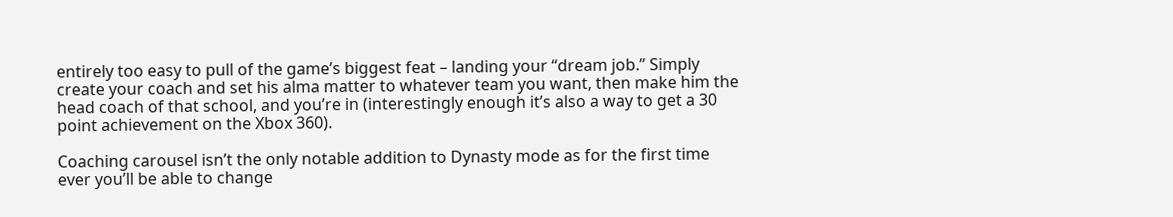entirely too easy to pull of the game’s biggest feat – landing your “dream job.” Simply create your coach and set his alma matter to whatever team you want, then make him the head coach of that school, and you’re in (interestingly enough it’s also a way to get a 30 point achievement on the Xbox 360).

Coaching carousel isn’t the only notable addition to Dynasty mode as for the first time ever you’ll be able to change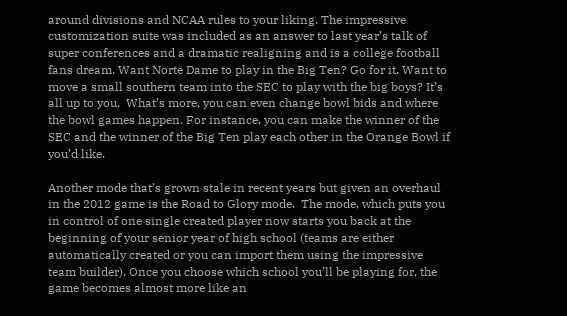around divisions and NCAA rules to your liking. The impressive customization suite was included as an answer to last year’s talk of super conferences and a dramatic realigning and is a college football fans dream. Want Norte Dame to play in the Big Ten? Go for it. Want to move a small southern team into the SEC to play with the big boys? It’s all up to you.  What’s more, you can even change bowl bids and where the bowl games happen. For instance, you can make the winner of the SEC and the winner of the Big Ten play each other in the Orange Bowl if you’d like.

Another mode that’s grown stale in recent years but given an overhaul in the 2012 game is the Road to Glory mode.  The mode, which puts you in control of one single created player now starts you back at the beginning of your senior year of high school (teams are either automatically created or you can import them using the impressive team builder). Once you choose which school you’ll be playing for, the game becomes almost more like an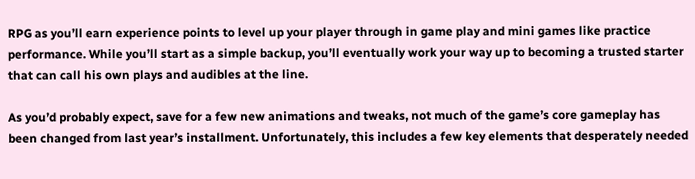RPG as you’ll earn experience points to level up your player through in game play and mini games like practice performance. While you’ll start as a simple backup, you’ll eventually work your way up to becoming a trusted starter that can call his own plays and audibles at the line.

As you’d probably expect, save for a few new animations and tweaks, not much of the game’s core gameplay has been changed from last year’s installment. Unfortunately, this includes a few key elements that desperately needed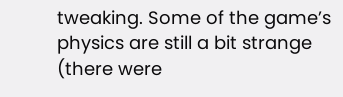tweaking. Some of the game’s physics are still a bit strange (there were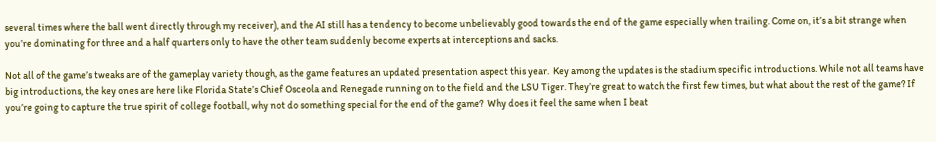several times where the ball went directly through my receiver), and the AI still has a tendency to become unbelievably good towards the end of the game especially when trailing. Come on, it’s a bit strange when you’re dominating for three and a half quarters only to have the other team suddenly become experts at interceptions and sacks.

Not all of the game’s tweaks are of the gameplay variety though, as the game features an updated presentation aspect this year.  Key among the updates is the stadium specific introductions. While not all teams have big introductions, the key ones are here like Florida State’s Chief Osceola and Renegade running on to the field and the LSU Tiger. They’re great to watch the first few times, but what about the rest of the game? If you’re going to capture the true spirit of college football, why not do something special for the end of the game?  Why does it feel the same when I beat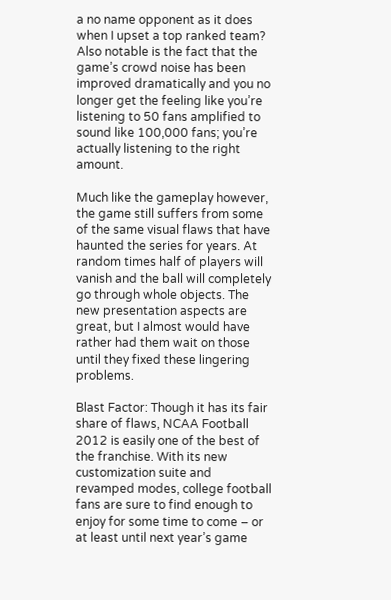a no name opponent as it does when I upset a top ranked team? Also notable is the fact that the game’s crowd noise has been improved dramatically and you no longer get the feeling like you’re listening to 50 fans amplified to sound like 100,000 fans; you’re actually listening to the right amount.

Much like the gameplay however, the game still suffers from some of the same visual flaws that have haunted the series for years. At random times half of players will vanish and the ball will completely go through whole objects. The new presentation aspects are great, but I almost would have rather had them wait on those until they fixed these lingering problems.

Blast Factor: Though it has its fair share of flaws, NCAA Football 2012 is easily one of the best of the franchise. With its new customization suite and revamped modes, college football fans are sure to find enough to enjoy for some time to come – or at least until next year’s game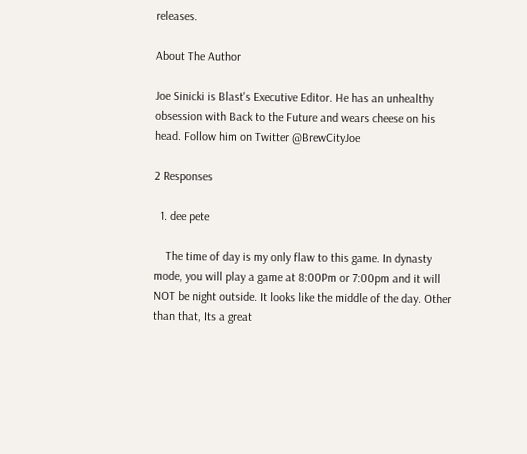releases.

About The Author

Joe Sinicki is Blast's Executive Editor. He has an unhealthy obsession with Back to the Future and wears cheese on his head. Follow him on Twitter @BrewCityJoe

2 Responses

  1. dee pete

    The time of day is my only flaw to this game. In dynasty mode, you will play a game at 8:00Pm or 7:00pm and it will NOT be night outside. It looks like the middle of the day. Other than that, Its a great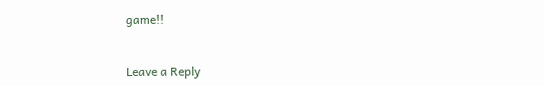game!!


Leave a Reply